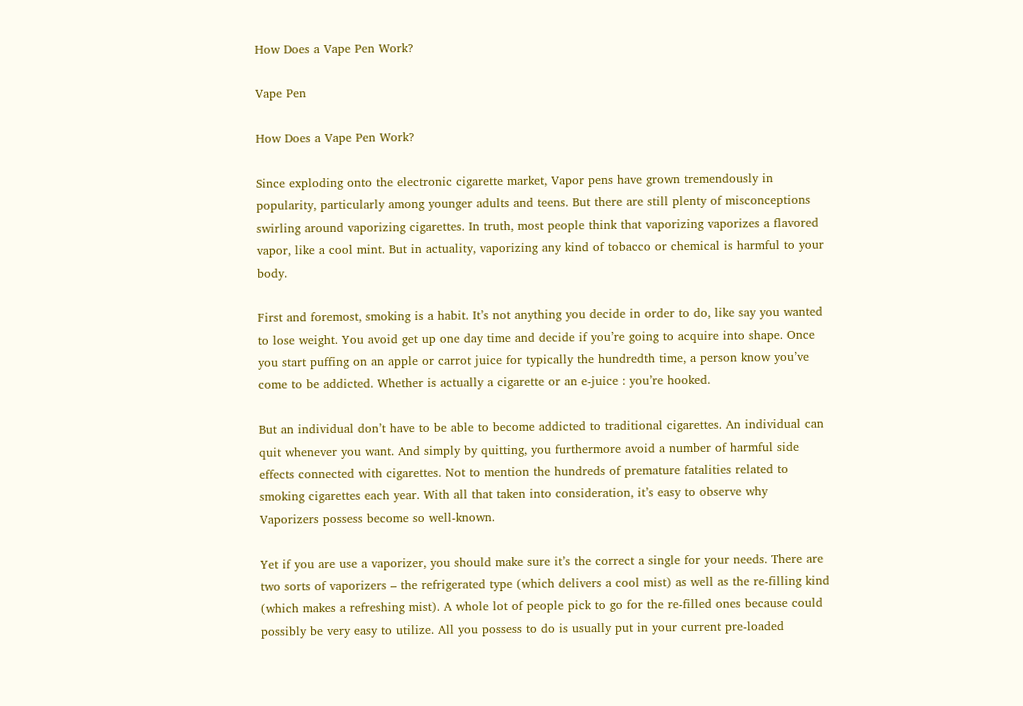How Does a Vape Pen Work?

Vape Pen

How Does a Vape Pen Work?

Since exploding onto the electronic cigarette market, Vapor pens have grown tremendously in popularity, particularly among younger adults and teens. But there are still plenty of misconceptions swirling around vaporizing cigarettes. In truth, most people think that vaporizing vaporizes a flavored vapor, like a cool mint. But in actuality, vaporizing any kind of tobacco or chemical is harmful to your body.

First and foremost, smoking is a habit. It’s not anything you decide in order to do, like say you wanted to lose weight. You avoid get up one day time and decide if you’re going to acquire into shape. Once you start puffing on an apple or carrot juice for typically the hundredth time, a person know you’ve come to be addicted. Whether is actually a cigarette or an e-juice : you’re hooked.

But an individual don’t have to be able to become addicted to traditional cigarettes. An individual can quit whenever you want. And simply by quitting, you furthermore avoid a number of harmful side effects connected with cigarettes. Not to mention the hundreds of premature fatalities related to smoking cigarettes each year. With all that taken into consideration, it’s easy to observe why Vaporizers possess become so well-known.

Yet if you are use a vaporizer, you should make sure it’s the correct a single for your needs. There are two sorts of vaporizers – the refrigerated type (which delivers a cool mist) as well as the re-filling kind (which makes a refreshing mist). A whole lot of people pick to go for the re-filled ones because could possibly be very easy to utilize. All you possess to do is usually put in your current pre-loaded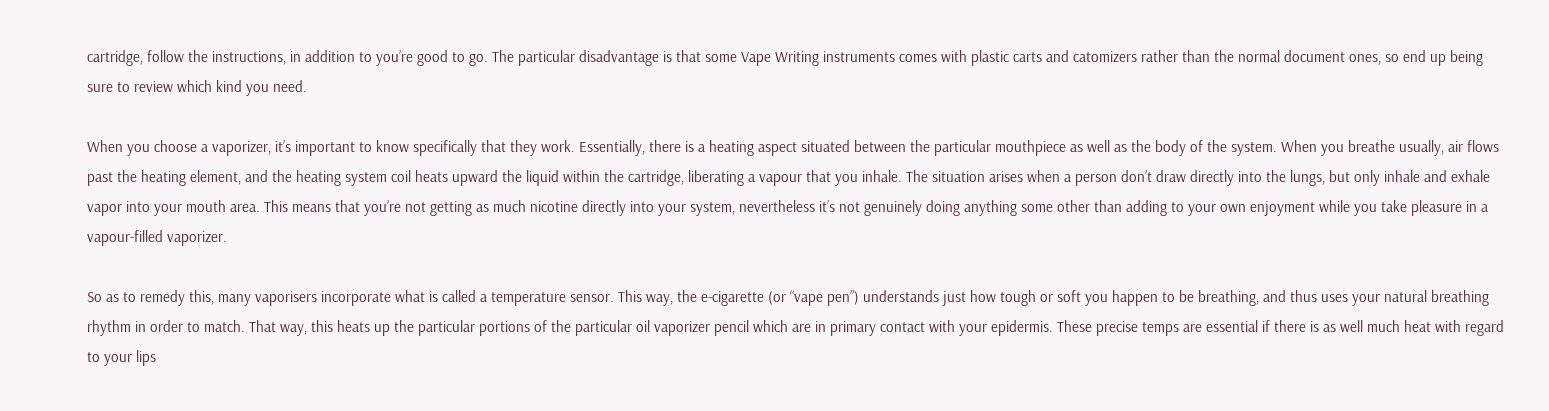cartridge, follow the instructions, in addition to you’re good to go. The particular disadvantage is that some Vape Writing instruments comes with plastic carts and catomizers rather than the normal document ones, so end up being sure to review which kind you need.

When you choose a vaporizer, it’s important to know specifically that they work. Essentially, there is a heating aspect situated between the particular mouthpiece as well as the body of the system. When you breathe usually, air flows past the heating element, and the heating system coil heats upward the liquid within the cartridge, liberating a vapour that you inhale. The situation arises when a person don’t draw directly into the lungs, but only inhale and exhale vapor into your mouth area. This means that you’re not getting as much nicotine directly into your system, nevertheless it’s not genuinely doing anything some other than adding to your own enjoyment while you take pleasure in a vapour-filled vaporizer.

So as to remedy this, many vaporisers incorporate what is called a temperature sensor. This way, the e-cigarette (or “vape pen”) understands just how tough or soft you happen to be breathing, and thus uses your natural breathing rhythm in order to match. That way, this heats up the particular portions of the particular oil vaporizer pencil which are in primary contact with your epidermis. These precise temps are essential if there is as well much heat with regard to your lips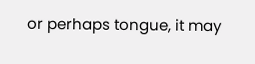or perhaps tongue, it may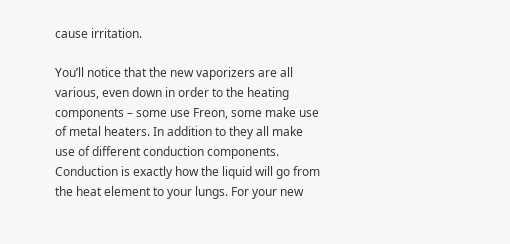cause irritation.

You’ll notice that the new vaporizers are all various, even down in order to the heating components – some use Freon, some make use of metal heaters. In addition to they all make use of different conduction components. Conduction is exactly how the liquid will go from the heat element to your lungs. For your new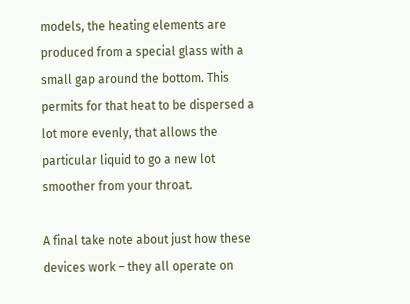models, the heating elements are produced from a special glass with a small gap around the bottom. This permits for that heat to be dispersed a lot more evenly, that allows the particular liquid to go a new lot smoother from your throat.

A final take note about just how these devices work – they all operate on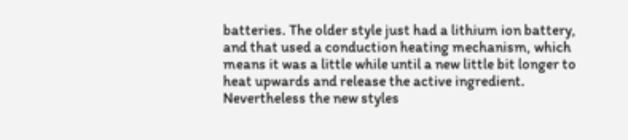batteries. The older style just had a lithium ion battery, and that used a conduction heating mechanism, which means it was a little while until a new little bit longer to heat upwards and release the active ingredient. Nevertheless the new styles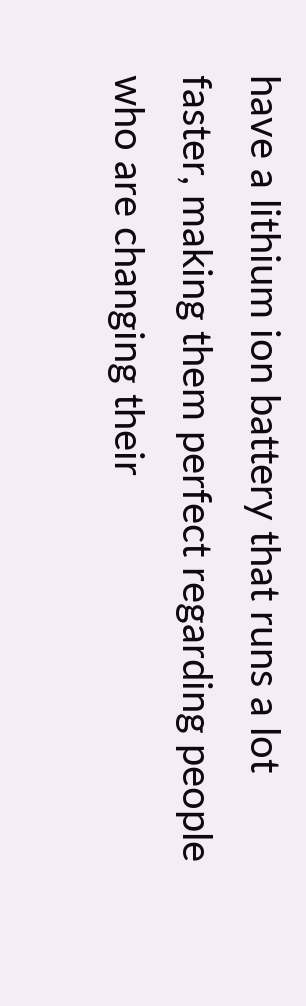have a lithium ion battery that runs a lot faster, making them perfect regarding people who are changing their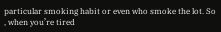particular smoking habit or even who smoke the lot. So , when you’re tired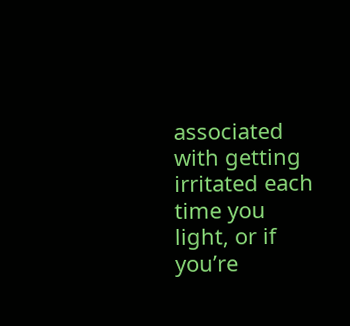associated with getting irritated each time you light, or if you’re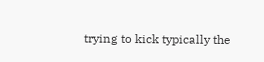trying to kick typically the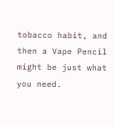tobacco habit, and then a Vape Pencil might be just what you need.